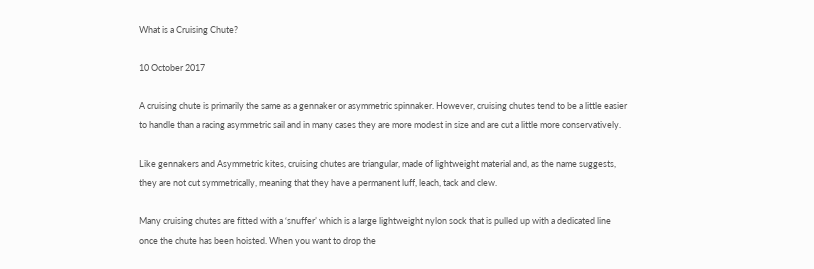What is a Cruising Chute?

10 October 2017

A cruising chute is primarily the same as a gennaker or asymmetric spinnaker. However, cruising chutes tend to be a little easier to handle than a racing asymmetric sail and in many cases they are more modest in size and are cut a little more conservatively.

Like gennakers and Asymmetric kites, cruising chutes are triangular, made of lightweight material and, as the name suggests, they are not cut symmetrically, meaning that they have a permanent luff, leach, tack and clew.

Many cruising chutes are fitted with a ‘snuffer’ which is a large lightweight nylon sock that is pulled up with a dedicated line once the chute has been hoisted. When you want to drop the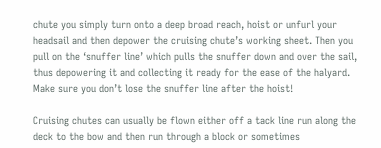chute you simply turn onto a deep broad reach, hoist or unfurl your headsail and then depower the cruising chute’s working sheet. Then you pull on the ‘snuffer line’ which pulls the snuffer down and over the sail, thus depowering it and collecting it ready for the ease of the halyard. Make sure you don’t lose the snuffer line after the hoist!

Cruising chutes can usually be flown either off a tack line run along the deck to the bow and then run through a block or sometimes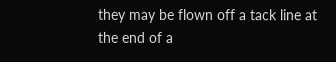they may be flown off a tack line at the end of a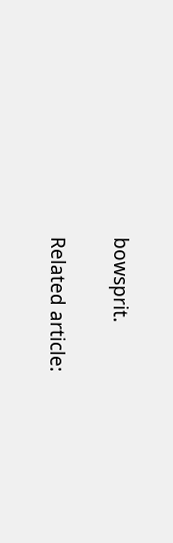bowsprit.

Related article: